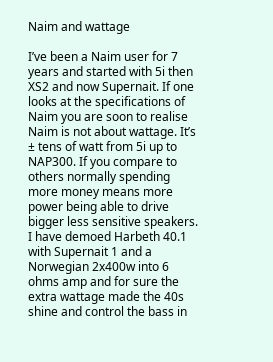Naim and wattage

I’ve been a Naim user for 7 years and started with 5i then XS2 and now Supernait. If one looks at the specifications of Naim you are soon to realise Naim is not about wattage. It’s ± tens of watt from 5i up to NAP300. If you compare to others normally spending more money means more power being able to drive bigger less sensitive speakers. I have demoed Harbeth 40.1 with Supernait 1 and a Norwegian 2x400w into 6 ohms amp and for sure the extra wattage made the 40s shine and control the bass in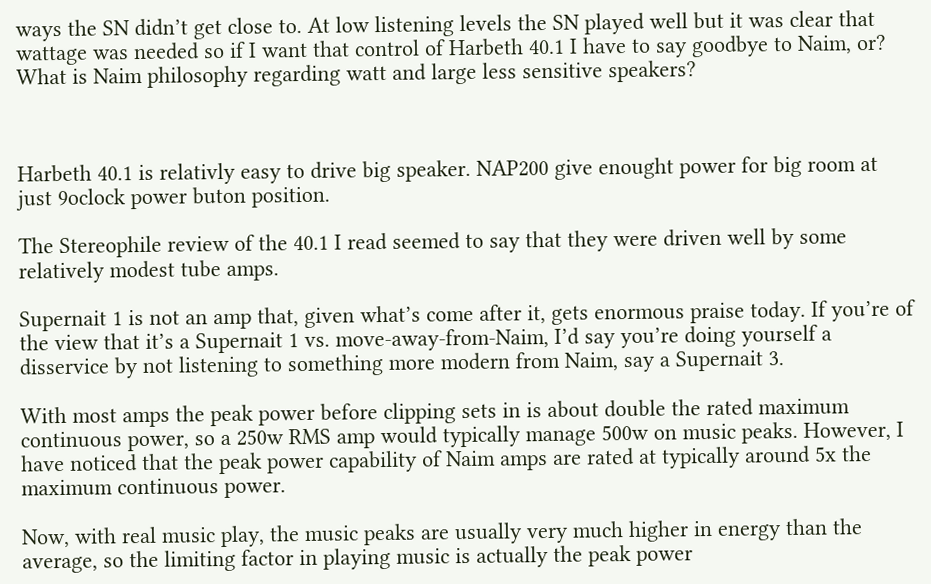ways the SN didn’t get close to. At low listening levels the SN played well but it was clear that wattage was needed so if I want that control of Harbeth 40.1 I have to say goodbye to Naim, or? What is Naim philosophy regarding watt and large less sensitive speakers?



Harbeth 40.1 is relativly easy to drive big speaker. NAP200 give enought power for big room at just 9oclock power buton position.

The Stereophile review of the 40.1 I read seemed to say that they were driven well by some relatively modest tube amps.

Supernait 1 is not an amp that, given what’s come after it, gets enormous praise today. If you’re of the view that it’s a Supernait 1 vs. move-away-from-Naim, I’d say you’re doing yourself a disservice by not listening to something more modern from Naim, say a Supernait 3.

With most amps the peak power before clipping sets in is about double the rated maximum continuous power, so a 250w RMS amp would typically manage 500w on music peaks. However, I have noticed that the peak power capability of Naim amps are rated at typically around 5x the maximum continuous power.

Now, with real music play, the music peaks are usually very much higher in energy than the average, so the limiting factor in playing music is actually the peak power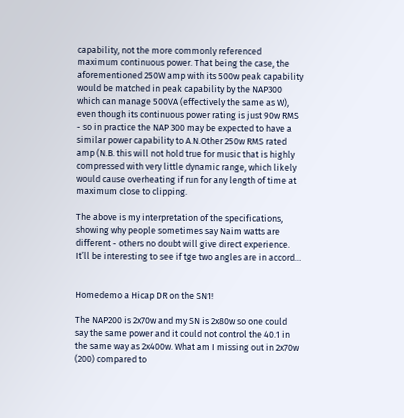capability, not the more commonly referenced maximum continuous power. That being the case, the aforementioned 250W amp with its 500w peak capability would be matched in peak capability by the NAP300 which can manage 500VA (effectively the same as W), even though its continuous power rating is just 90w RMS - so in practice the NAP 300 may be expected to have a similar power capability to A.N.Other 250w RMS rated amp (N.B. this will not hold true for music that is highly compressed with very little dynamic range, which likely would cause overheating if run for any length of time at maximum close to clipping.

The above is my interpretation of the specifications, showing why people sometimes say Naim watts are different - others no doubt will give direct experience. It’ll be interesting to see if tge two angles are in accord…


Homedemo a Hicap DR on the SN1!

The NAP200 is 2x70w and my SN is 2x80w so one could say the same power and it could not control the 40.1 in the same way as 2x400w. What am I missing out in 2x70w (200) compared to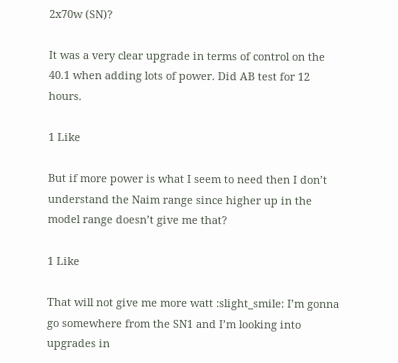2x70w (SN)?

It was a very clear upgrade in terms of control on the 40.1 when adding lots of power. Did AB test for 12 hours.

1 Like

But if more power is what I seem to need then I don’t understand the Naim range since higher up in the model range doesn’t give me that?

1 Like

That will not give me more watt :slight_smile: I’m gonna go somewhere from the SN1 and I’m looking into upgrades in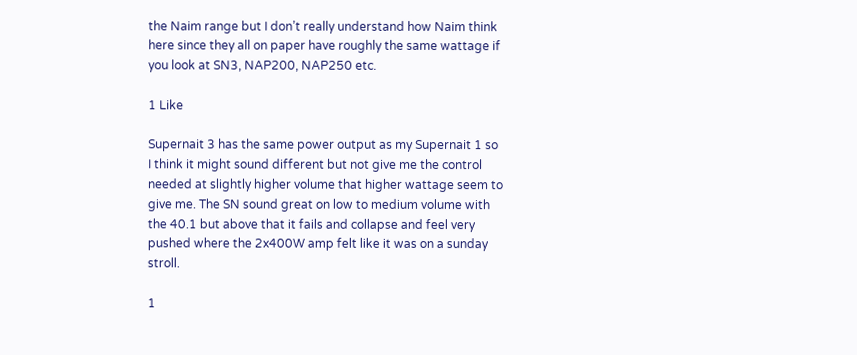the Naim range but I don’t really understand how Naim think here since they all on paper have roughly the same wattage if you look at SN3, NAP200, NAP250 etc.

1 Like

Supernait 3 has the same power output as my Supernait 1 so I think it might sound different but not give me the control needed at slightly higher volume that higher wattage seem to give me. The SN sound great on low to medium volume with the 40.1 but above that it fails and collapse and feel very pushed where the 2x400W amp felt like it was on a sunday stroll.

1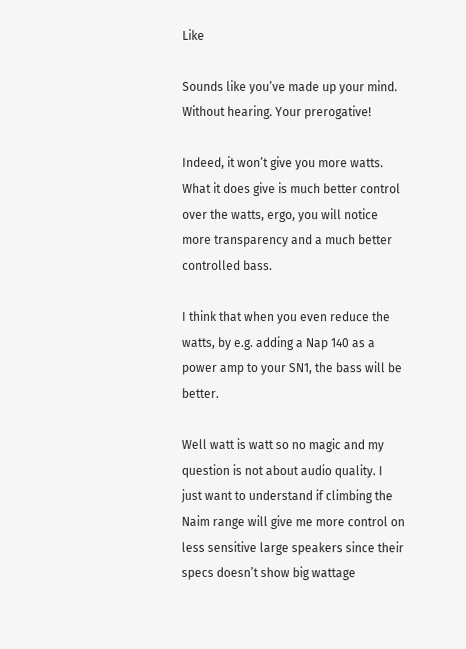Like

Sounds like you’ve made up your mind. Without hearing. Your prerogative!

Indeed, it won’t give you more watts. What it does give is much better control over the watts, ergo, you will notice more transparency and a much better controlled bass.

I think that when you even reduce the watts, by e.g. adding a Nap 140 as a power amp to your SN1, the bass will be better.

Well watt is watt so no magic and my question is not about audio quality. I just want to understand if climbing the Naim range will give me more control on less sensitive large speakers since their specs doesn’t show big wattage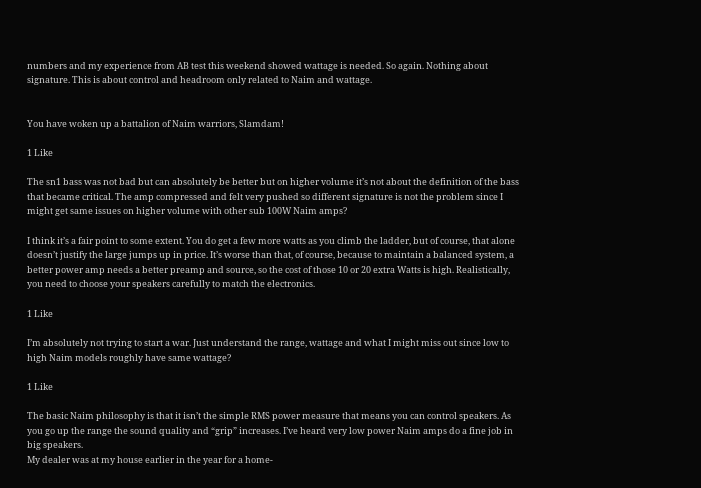numbers and my experience from AB test this weekend showed wattage is needed. So again. Nothing about signature. This is about control and headroom only related to Naim and wattage.


You have woken up a battalion of Naim warriors, Slamdam!

1 Like

The sn1 bass was not bad but can absolutely be better but on higher volume it’s not about the definition of the bass that became critical. The amp compressed and felt very pushed so different signature is not the problem since I might get same issues on higher volume with other sub 100W Naim amps?

I think it’s a fair point to some extent. You do get a few more watts as you climb the ladder, but of course, that alone doesn’t justify the large jumps up in price. It’s worse than that, of course, because to maintain a balanced system, a better power amp needs a better preamp and source, so the cost of those 10 or 20 extra Watts is high. Realistically, you need to choose your speakers carefully to match the electronics.

1 Like

I’m absolutely not trying to start a war. Just understand the range, wattage and what I might miss out since low to high Naim models roughly have same wattage?

1 Like

The basic Naim philosophy is that it isn’t the simple RMS power measure that means you can control speakers. As you go up the range the sound quality and “grip” increases. I’ve heard very low power Naim amps do a fine job in big speakers.
My dealer was at my house earlier in the year for a home-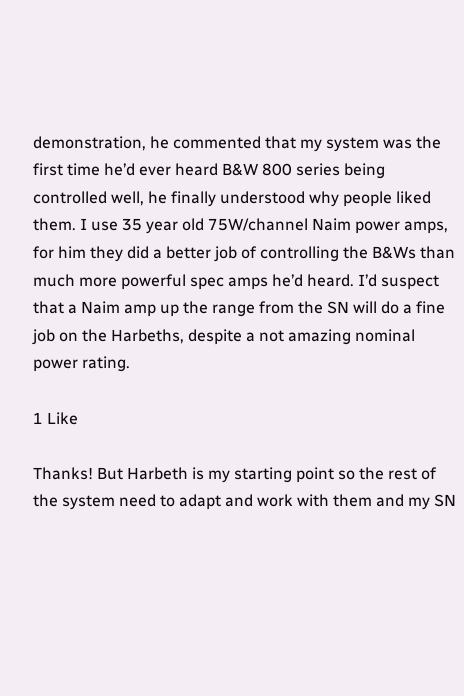demonstration, he commented that my system was the first time he’d ever heard B&W 800 series being controlled well, he finally understood why people liked them. I use 35 year old 75W/channel Naim power amps, for him they did a better job of controlling the B&Ws than much more powerful spec amps he’d heard. I’d suspect that a Naim amp up the range from the SN will do a fine job on the Harbeths, despite a not amazing nominal power rating.

1 Like

Thanks! But Harbeth is my starting point so the rest of the system need to adapt and work with them and my SN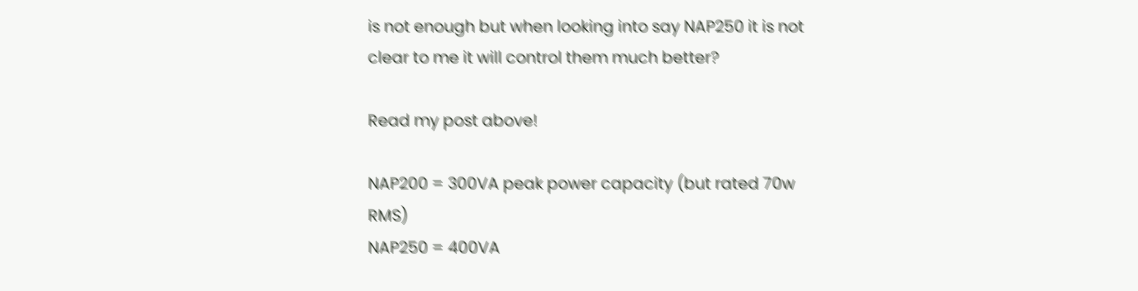is not enough but when looking into say NAP250 it is not clear to me it will control them much better?

Read my post above!

NAP200 = 300VA peak power capacity (but rated 70w RMS)
NAP250 = 400VA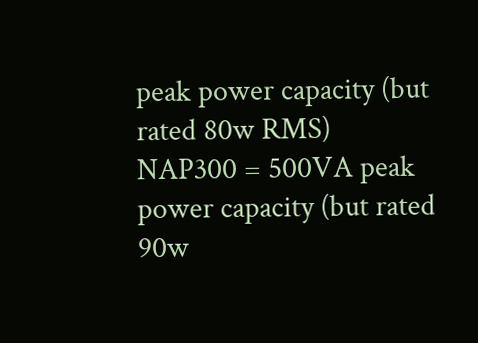peak power capacity (but rated 80w RMS)
NAP300 = 500VA peak power capacity (but rated 90w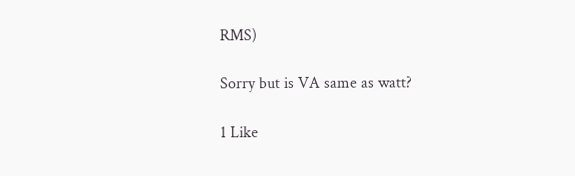RMS)

Sorry but is VA same as watt?

1 Like